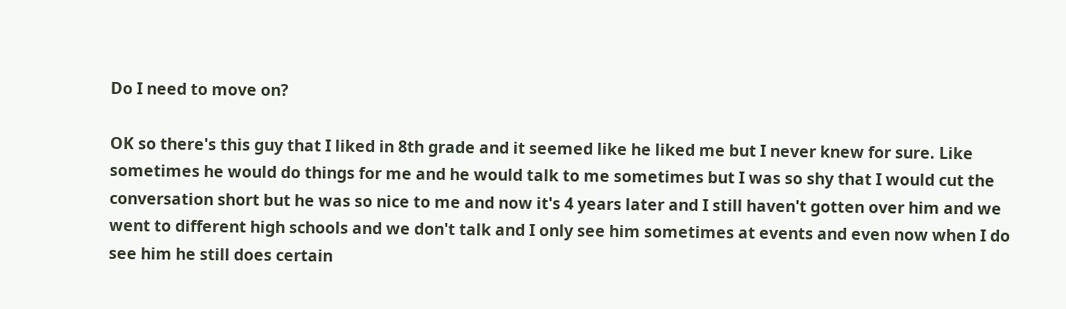Do I need to move on?

OK so there's this guy that I liked in 8th grade and it seemed like he liked me but I never knew for sure. Like sometimes he would do things for me and he would talk to me sometimes but I was so shy that I would cut the conversation short but he was so nice to me and now it's 4 years later and I still haven't gotten over him and we went to different high schools and we don't talk and I only see him sometimes at events and even now when I do see him he still does certain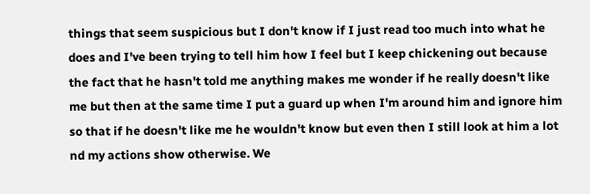things that seem suspicious but I don't know if I just read too much into what he does and I've been trying to tell him how I feel but I keep chickening out because the fact that he hasn't told me anything makes me wonder if he really doesn't like me but then at the same time I put a guard up when I'm around him and ignore him so that if he doesn't like me he wouldn't know but even then I still look at him a lot nd my actions show otherwise. We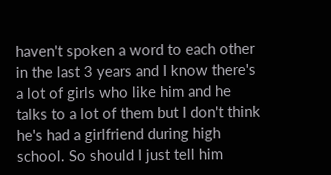haven't spoken a word to each other in the last 3 years and I know there's a lot of girls who like him and he talks to a lot of them but I don't think he's had a girlfriend during high school. So should I just tell him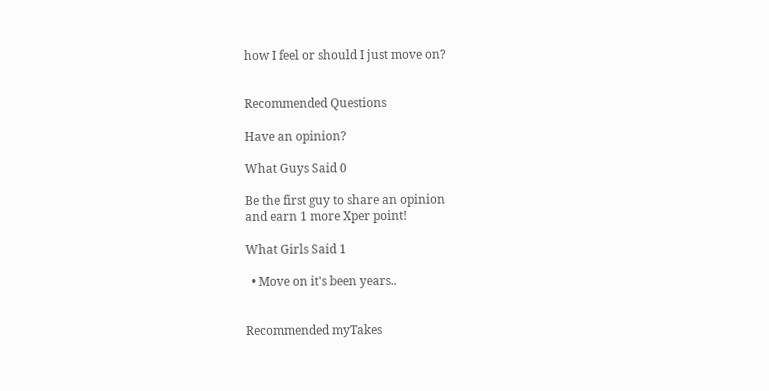how I feel or should I just move on?


Recommended Questions

Have an opinion?

What Guys Said 0

Be the first guy to share an opinion
and earn 1 more Xper point!

What Girls Said 1

  • Move on it's been years..


Recommended myTakes